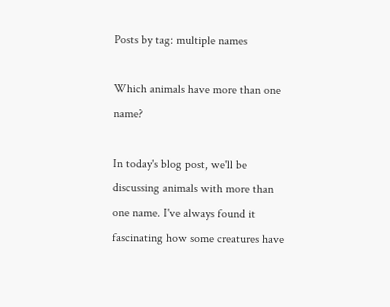Posts by tag: multiple names

Which animals have more than one name?

In today's blog post, we'll be discussing animals with more than one name. I've always found it fascinating how some creatures have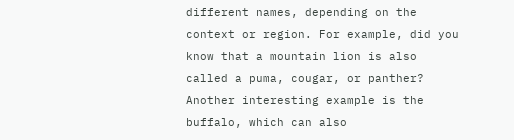different names, depending on the context or region. For example, did you know that a mountain lion is also called a puma, cougar, or panther? Another interesting example is the buffalo, which can also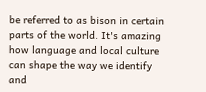be referred to as bison in certain parts of the world. It's amazing how language and local culture can shape the way we identify and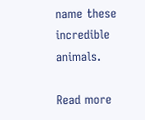name these incredible animals.

Read more